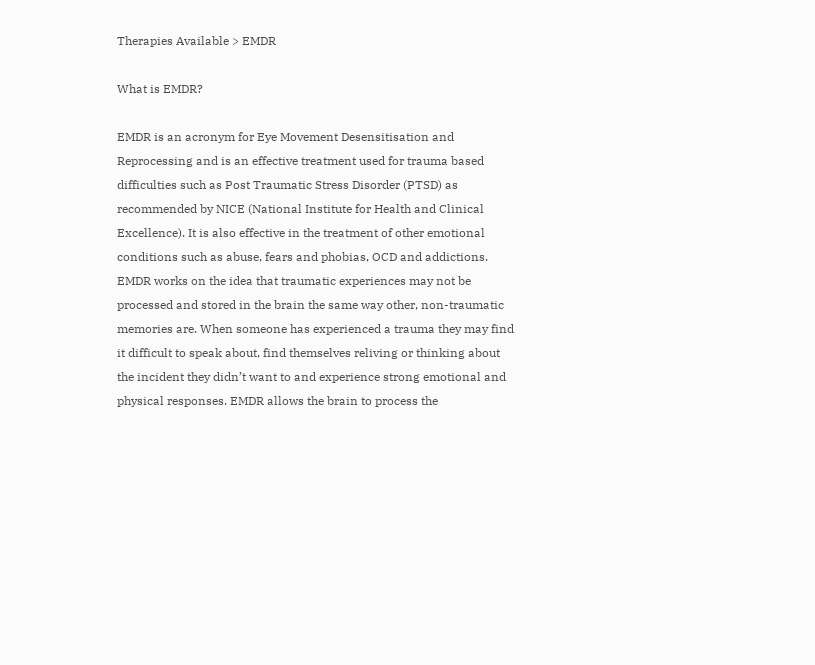Therapies Available > EMDR

What is EMDR?

EMDR is an acronym for Eye Movement Desensitisation and Reprocessing and is an effective treatment used for trauma based difficulties such as Post Traumatic Stress Disorder (PTSD) as recommended by NICE (National Institute for Health and Clinical Excellence). It is also effective in the treatment of other emotional conditions such as abuse, fears and phobias, OCD and addictions.
EMDR works on the idea that traumatic experiences may not be processed and stored in the brain the same way other, non-traumatic memories are. When someone has experienced a trauma they may find it difficult to speak about, find themselves reliving or thinking about the incident they didn’t want to and experience strong emotional and physical responses. EMDR allows the brain to process the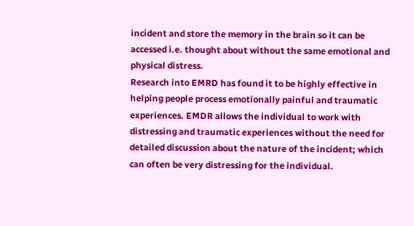incident and store the memory in the brain so it can be accessed i.e. thought about without the same emotional and physical distress.
Research into EMRD has found it to be highly effective in helping people process emotionally painful and traumatic experiences. EMDR allows the individual to work with distressing and traumatic experiences without the need for detailed discussion about the nature of the incident; which can often be very distressing for the individual.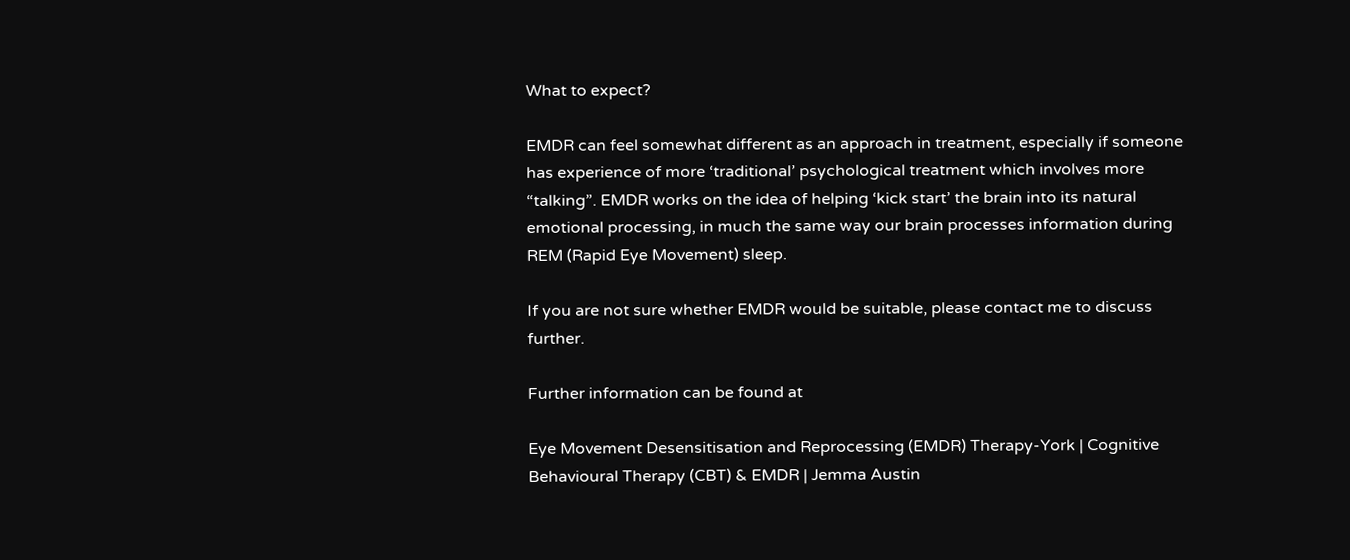What to expect?

EMDR can feel somewhat different as an approach in treatment, especially if someone has experience of more ‘traditional’ psychological treatment which involves more “talking”. EMDR works on the idea of helping ‘kick start’ the brain into its natural emotional processing, in much the same way our brain processes information during REM (Rapid Eye Movement) sleep.

If you are not sure whether EMDR would be suitable, please contact me to discuss further.

Further information can be found at

Eye Movement Desensitisation and Reprocessing (EMDR) Therapy-York | Cognitive Behavioural Therapy (CBT) & EMDR | Jemma Austin